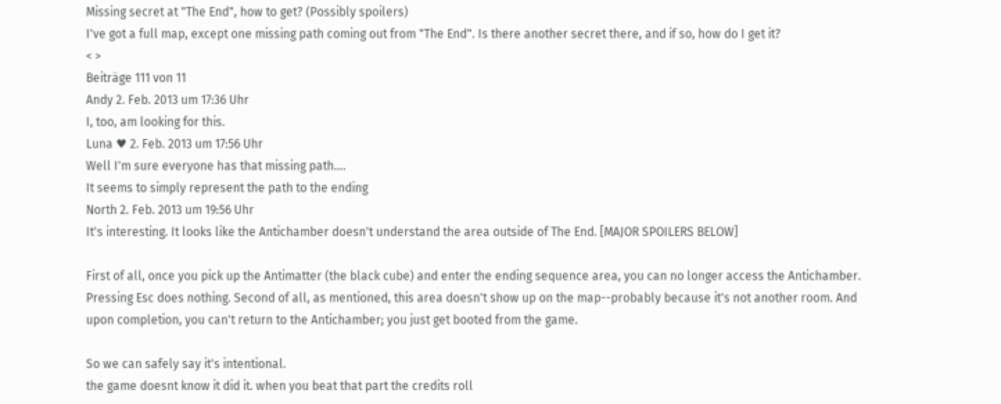Missing secret at "The End", how to get? (Possibly spoilers)
I've got a full map, except one missing path coming out from "The End". Is there another secret there, and if so, how do I get it?
< >
Beiträge 111 von 11
Andy 2. Feb. 2013 um 17:36 Uhr
I, too, am looking for this.
Luna ♥ 2. Feb. 2013 um 17:56 Uhr
Well I'm sure everyone has that missing path....
It seems to simply represent the path to the ending
North 2. Feb. 2013 um 19:56 Uhr
It's interesting. It looks like the Antichamber doesn't understand the area outside of The End. [MAJOR SPOILERS BELOW]

First of all, once you pick up the Antimatter (the black cube) and enter the ending sequence area, you can no longer access the Antichamber. Pressing Esc does nothing. Second of all, as mentioned, this area doesn't show up on the map--probably because it's not another room. And upon completion, you can't return to the Antichamber; you just get booted from the game.

So we can safely say it's intentional.
the game doesnt know it did it. when you beat that part the credits roll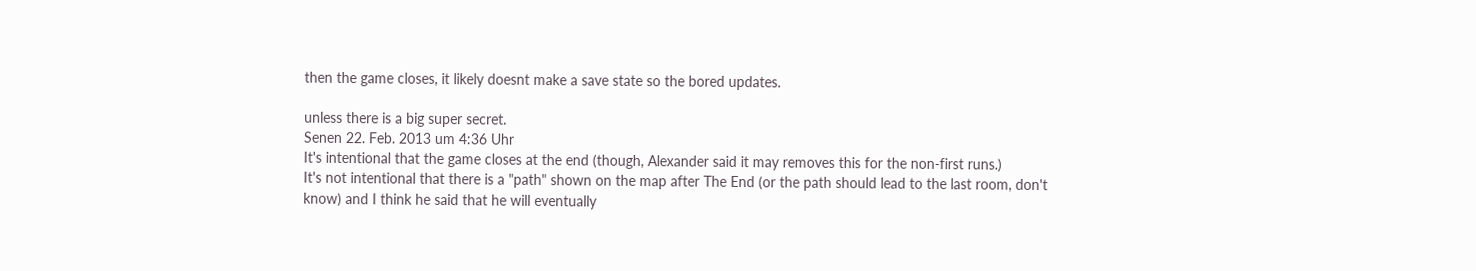then the game closes, it likely doesnt make a save state so the bored updates.

unless there is a big super secret.
Senen 22. Feb. 2013 um 4:36 Uhr
It's intentional that the game closes at the end (though, Alexander said it may removes this for the non-first runs.)
It's not intentional that there is a "path" shown on the map after The End (or the path should lead to the last room, don't know) and I think he said that he will eventually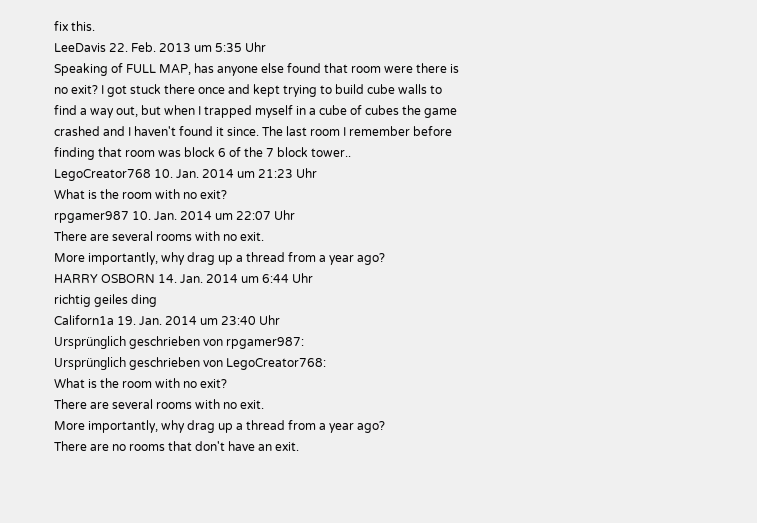fix this.
LeeDavis 22. Feb. 2013 um 5:35 Uhr
Speaking of FULL MAP, has anyone else found that room were there is no exit? I got stuck there once and kept trying to build cube walls to find a way out, but when I trapped myself in a cube of cubes the game crashed and I haven't found it since. The last room I remember before finding that room was block 6 of the 7 block tower..
LegoCreator768 10. Jan. 2014 um 21:23 Uhr
What is the room with no exit?
rpgamer987 10. Jan. 2014 um 22:07 Uhr
There are several rooms with no exit.
More importantly, why drag up a thread from a year ago?
HARRY OSBORN 14. Jan. 2014 um 6:44 Uhr
richtig geiles ding
Californ1a 19. Jan. 2014 um 23:40 Uhr
Ursprünglich geschrieben von rpgamer987:
Ursprünglich geschrieben von LegoCreator768:
What is the room with no exit?
There are several rooms with no exit.
More importantly, why drag up a thread from a year ago?
There are no rooms that don't have an exit.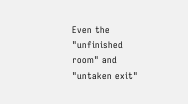Even the "unfinished room" and "untaken exit"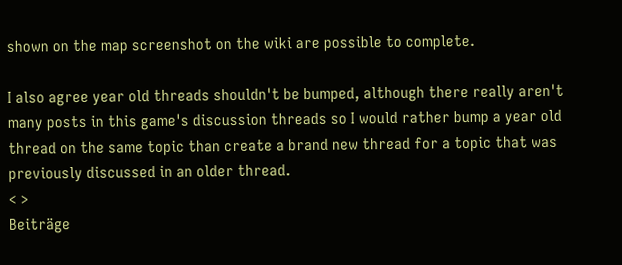shown on the map screenshot on the wiki are possible to complete.

I also agree year old threads shouldn't be bumped, although there really aren't many posts in this game's discussion threads so I would rather bump a year old thread on the same topic than create a brand new thread for a topic that was previously discussed in an older thread.
< >
Beiträge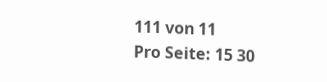111 von 11
Pro Seite: 15 30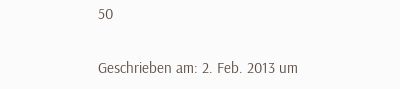50

Geschrieben am: 2. Feb. 2013 um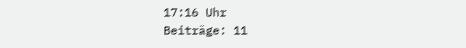17:16 Uhr
Beiträge: 11